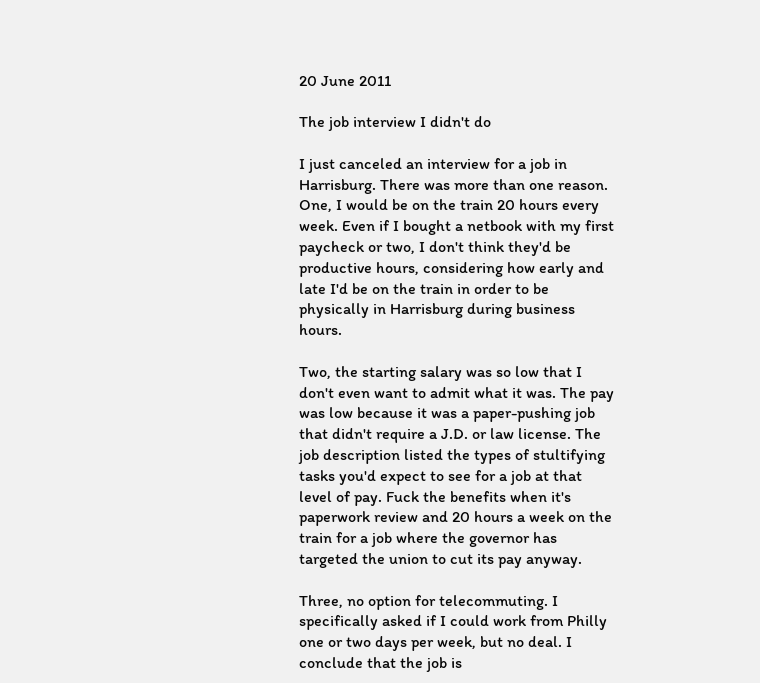20 June 2011

The job interview I didn't do

I just canceled an interview for a job in Harrisburg. There was more than one reason. One, I would be on the train 20 hours every week. Even if I bought a netbook with my first paycheck or two, I don't think they'd be productive hours, considering how early and late I'd be on the train in order to be physically in Harrisburg during business hours.

Two, the starting salary was so low that I don't even want to admit what it was. The pay was low because it was a paper-pushing job that didn't require a J.D. or law license. The job description listed the types of stultifying tasks you'd expect to see for a job at that level of pay. Fuck the benefits when it's paperwork review and 20 hours a week on the train for a job where the governor has targeted the union to cut its pay anyway.

Three, no option for telecommuting. I specifically asked if I could work from Philly one or two days per week, but no deal. I conclude that the job is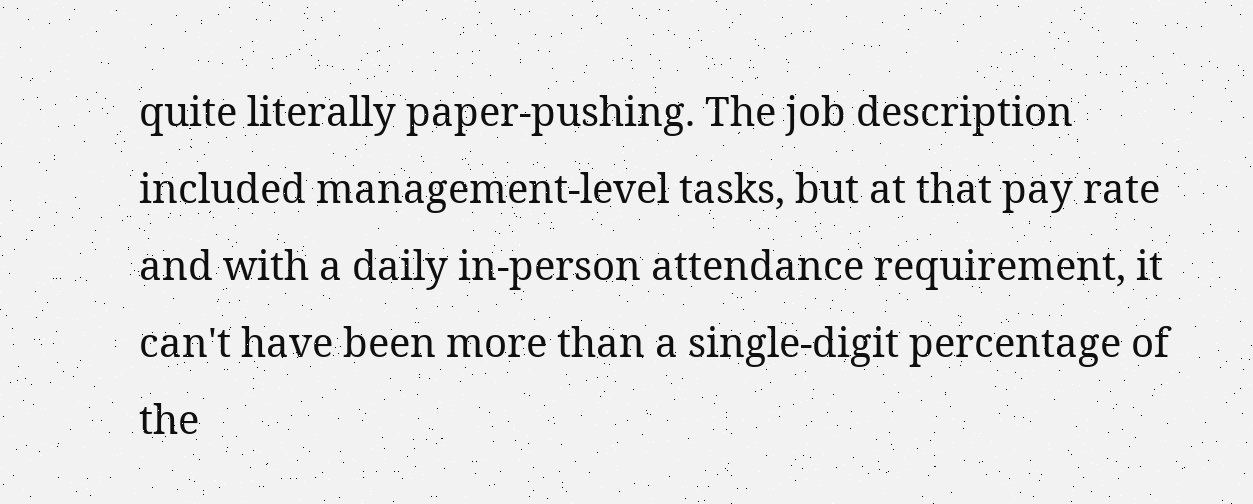quite literally paper-pushing. The job description included management-level tasks, but at that pay rate and with a daily in-person attendance requirement, it can't have been more than a single-digit percentage of the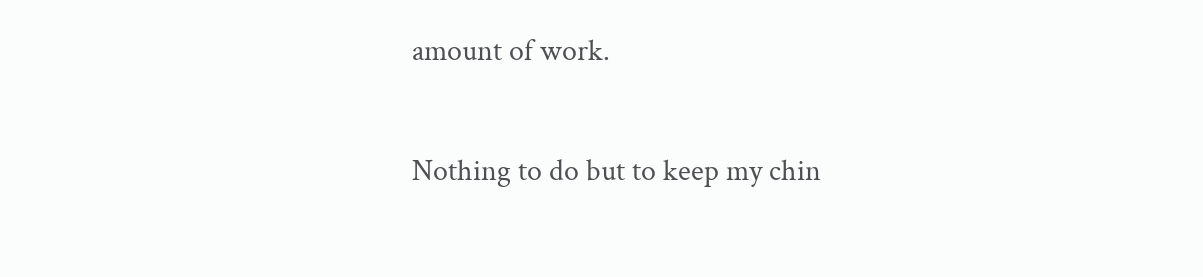amount of work.

Nothing to do but to keep my chin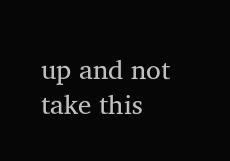up and not take this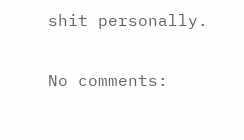shit personally.

No comments: